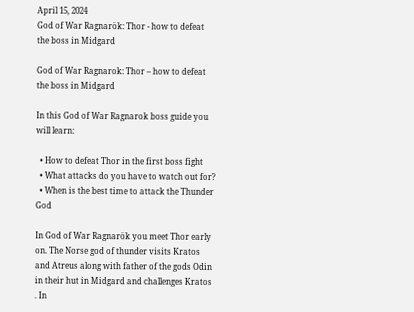April 15, 2024
God of War Ragnarök: Thor - how to defeat the boss in Midgard

God of War Ragnarok: Thor – how to defeat the boss in Midgard

In this God of War Ragnarok boss guide you will learn:

  • How to defeat Thor in the first boss fight
  • What attacks do you have to watch out for?
  • When is the best time to attack the Thunder God

In God of War Ragnarök you meet Thor early on. The Norse god of thunder visits Kratos and Atreus along with father of the gods Odin in their hut in Midgard and challenges Kratos . In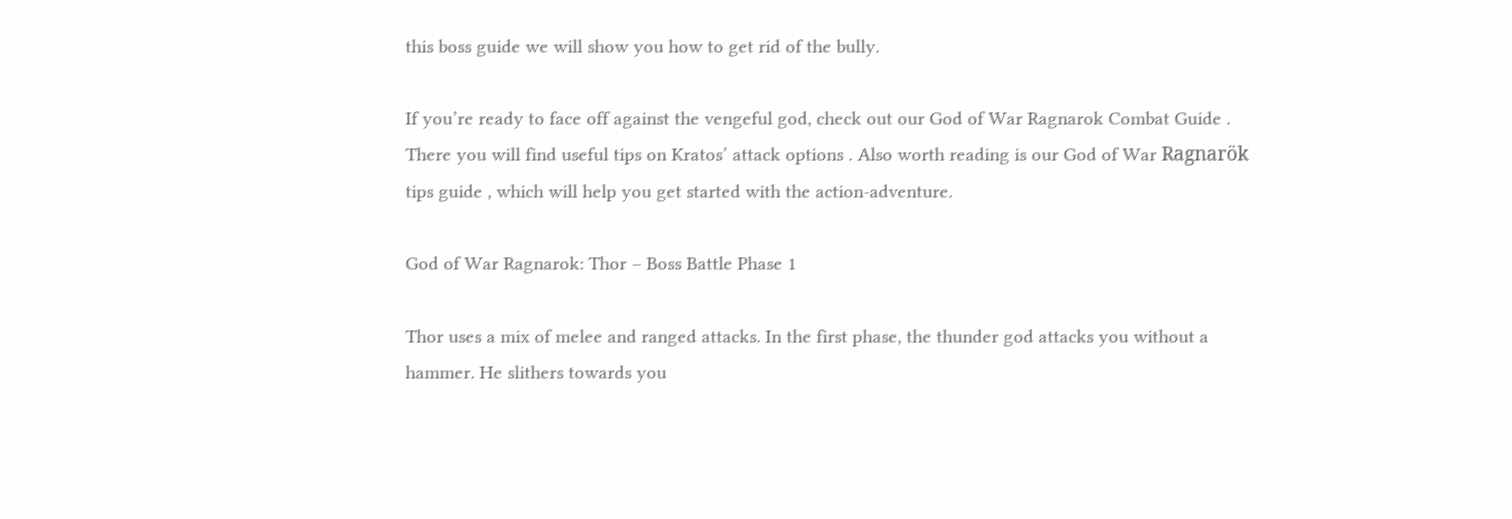this boss guide we will show you how to get rid of the bully.

If you’re ready to face off against the vengeful god, check out our God of War Ragnarok Combat Guide . There you will find useful tips on Kratos’ attack options . Also worth reading is our God of War Ragnarök tips guide , which will help you get started with the action-adventure.

God of War Ragnarok: Thor – Boss Battle Phase 1

Thor uses a mix of melee and ranged attacks. In the first phase, the thunder god attacks you without a hammer. He slithers towards you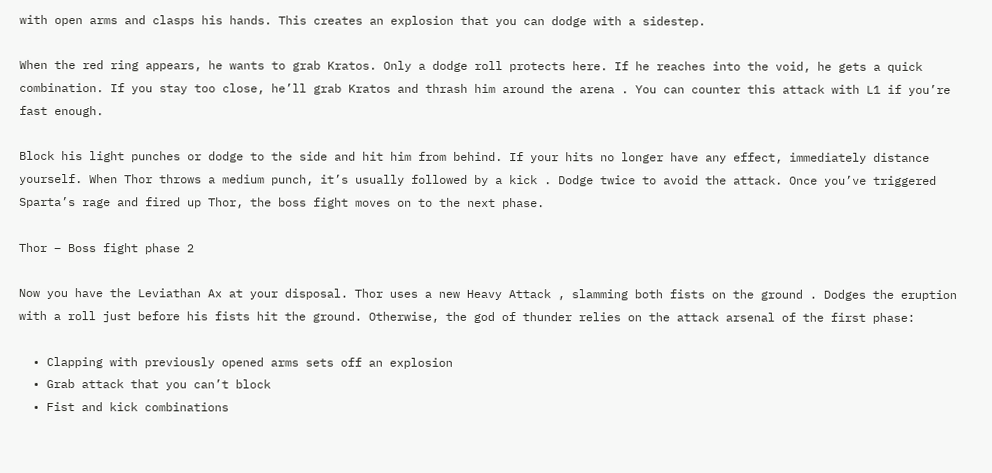with open arms and clasps his hands. This creates an explosion that you can dodge with a sidestep.

When the red ring appears, he wants to grab Kratos. Only a dodge roll protects here. If he reaches into the void, he gets a quick combination. If you stay too close, he’ll grab Kratos and thrash him around the arena . You can counter this attack with L1 if you’re fast enough.

Block his light punches or dodge to the side and hit him from behind. If your hits no longer have any effect, immediately distance yourself. When Thor throws a medium punch, it’s usually followed by a kick . Dodge twice to avoid the attack. Once you’ve triggered Sparta’s rage and fired up Thor, the boss fight moves on to the next phase.

Thor – Boss fight phase 2

Now you have the Leviathan Ax at your disposal. Thor uses a new Heavy Attack , slamming both fists on the ground . Dodges the eruption with a roll just before his fists hit the ground. Otherwise, the god of thunder relies on the attack arsenal of the first phase:

  • Clapping with previously opened arms sets off an explosion
  • Grab attack that you can’t block
  • Fist and kick combinations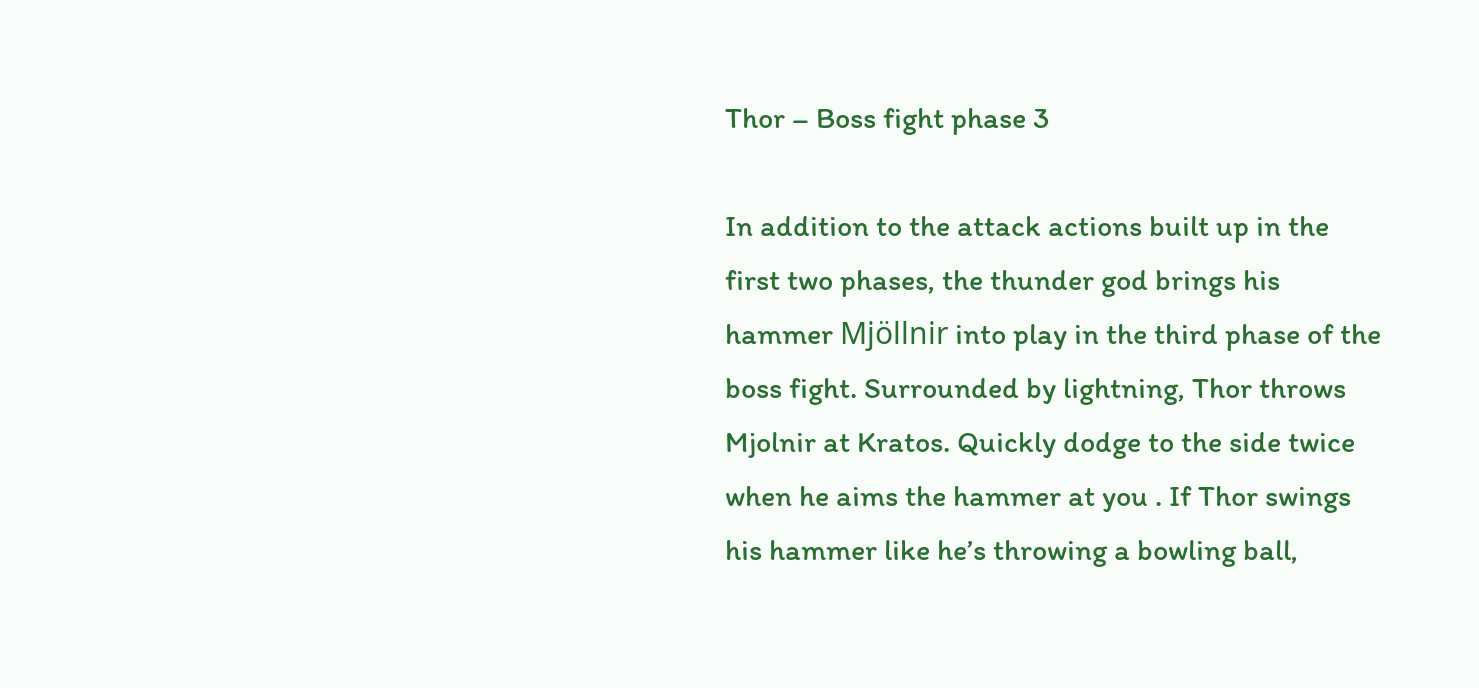Thor – Boss fight phase 3

In addition to the attack actions built up in the first two phases, the thunder god brings his hammer Mjöllnir into play in the third phase of the boss fight. Surrounded by lightning, Thor throws Mjolnir at Kratos. Quickly dodge to the side twice when he aims the hammer at you . If Thor swings his hammer like he’s throwing a bowling ball,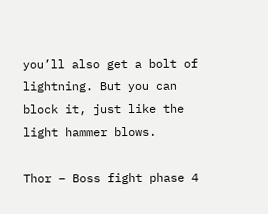you’ll also get a bolt of lightning. But you can block it, just like the light hammer blows.

Thor – Boss fight phase 4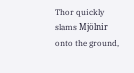Thor quickly slams Mjölnir onto the ground,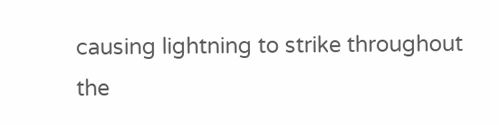causing lightning to strike throughout the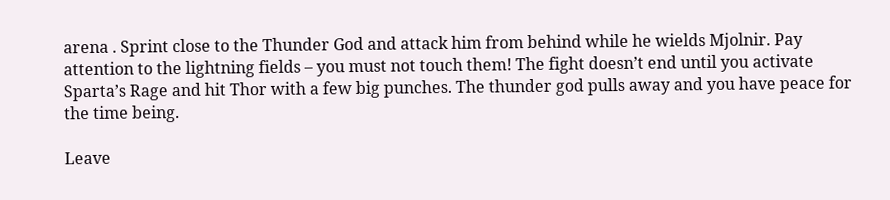arena . Sprint close to the Thunder God and attack him from behind while he wields Mjolnir. Pay attention to the lightning fields – you must not touch them! The fight doesn’t end until you activate Sparta’s Rage and hit Thor with a few big punches. The thunder god pulls away and you have peace for the time being.

Leave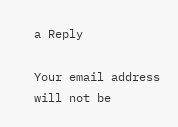a Reply

Your email address will not be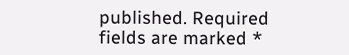published. Required fields are marked *